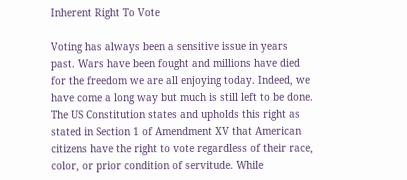Inherent Right To Vote

Voting has always been a sensitive issue in years past. Wars have been fought and millions have died for the freedom we are all enjoying today. Indeed, we have come a long way but much is still left to be done. The US Constitution states and upholds this right as stated in Section 1 of Amendment XV that American citizens have the right to vote regardless of their race, color, or prior condition of servitude. While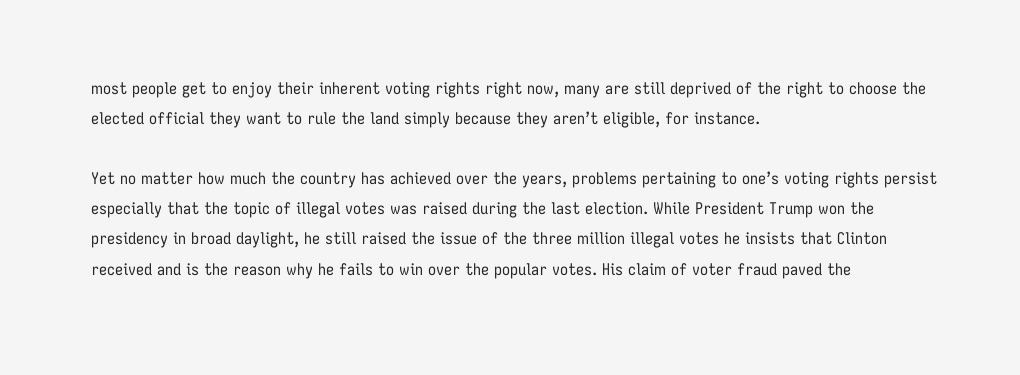most people get to enjoy their inherent voting rights right now, many are still deprived of the right to choose the elected official they want to rule the land simply because they aren’t eligible, for instance.

Yet no matter how much the country has achieved over the years, problems pertaining to one’s voting rights persist especially that the topic of illegal votes was raised during the last election. While President Trump won the presidency in broad daylight, he still raised the issue of the three million illegal votes he insists that Clinton received and is the reason why he fails to win over the popular votes. His claim of voter fraud paved the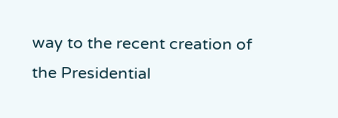way to the recent creation of the Presidential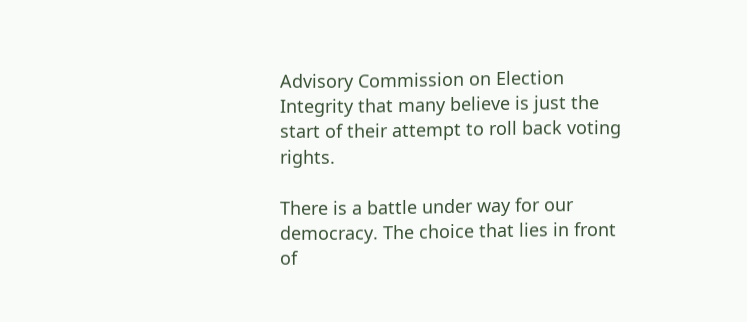Advisory Commission on Election Integrity that many believe is just the start of their attempt to roll back voting rights.

There is a battle under way for our democracy. The choice that lies in front of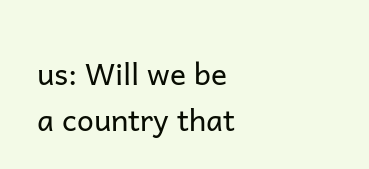us: Will we be a country that